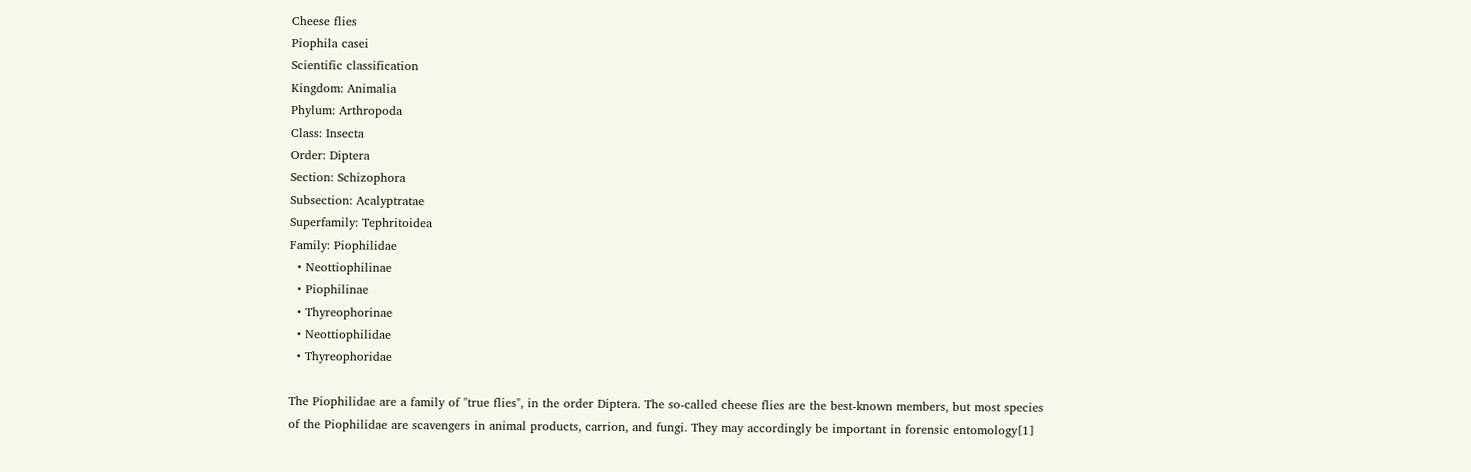Cheese flies
Piophila casei
Scientific classification
Kingdom: Animalia
Phylum: Arthropoda
Class: Insecta
Order: Diptera
Section: Schizophora
Subsection: Acalyptratae
Superfamily: Tephritoidea
Family: Piophilidae
  • Neottiophilinae
  • Piophilinae
  • Thyreophorinae
  • Neottiophilidae
  • Thyreophoridae

The Piophilidae are a family of "true flies", in the order Diptera. The so-called cheese flies are the best-known members, but most species of the Piophilidae are scavengers in animal products, carrion, and fungi. They may accordingly be important in forensic entomology[1]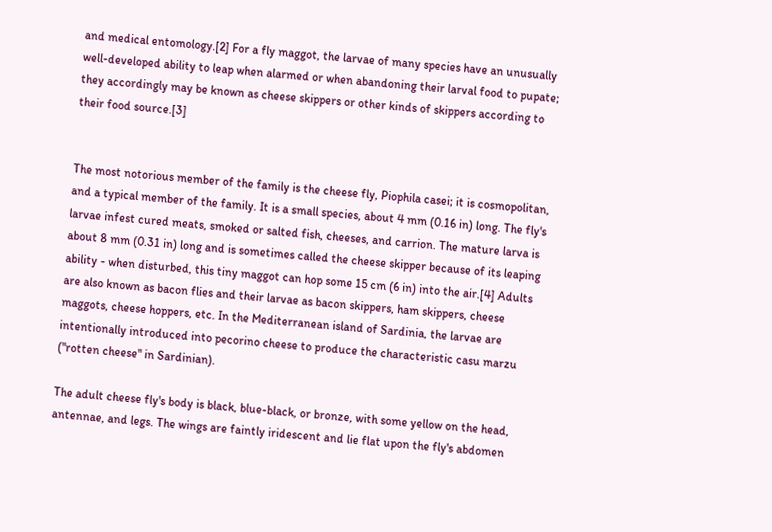and medical entomology.[2] For a fly maggot, the larvae of many species have an unusually well-developed ability to leap when alarmed or when abandoning their larval food to pupate; they accordingly may be known as cheese skippers or other kinds of skippers according to their food source.[3]


The most notorious member of the family is the cheese fly, Piophila casei; it is cosmopolitan, and a typical member of the family. It is a small species, about 4 mm (0.16 in) long. The fly's larvae infest cured meats, smoked or salted fish, cheeses, and carrion. The mature larva is about 8 mm (0.31 in) long and is sometimes called the cheese skipper because of its leaping ability - when disturbed, this tiny maggot can hop some 15 cm (6 in) into the air.[4] Adults are also known as bacon flies and their larvae as bacon skippers, ham skippers, cheese maggots, cheese hoppers, etc. In the Mediterranean island of Sardinia, the larvae are intentionally introduced into pecorino cheese to produce the characteristic casu marzu ("rotten cheese" in Sardinian).

The adult cheese fly's body is black, blue-black, or bronze, with some yellow on the head, antennae, and legs. The wings are faintly iridescent and lie flat upon the fly's abdomen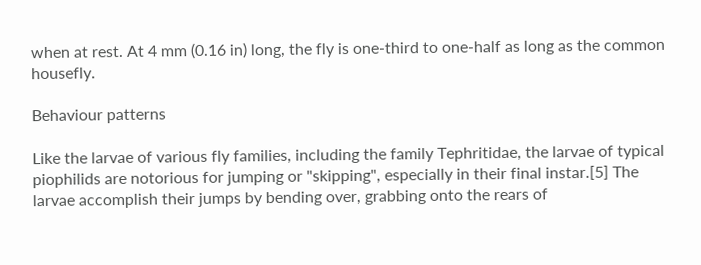when at rest. At 4 mm (0.16 in) long, the fly is one-third to one-half as long as the common housefly.

Behaviour patterns

Like the larvae of various fly families, including the family Tephritidae, the larvae of typical piophilids are notorious for jumping or "skipping", especially in their final instar.[5] The larvae accomplish their jumps by bending over, grabbing onto the rears of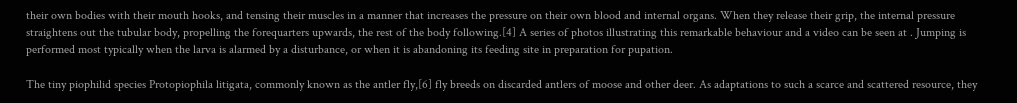their own bodies with their mouth hooks, and tensing their muscles in a manner that increases the pressure on their own blood and internal organs. When they release their grip, the internal pressure straightens out the tubular body, propelling the forequarters upwards, the rest of the body following.[4] A series of photos illustrating this remarkable behaviour and a video can be seen at . Jumping is performed most typically when the larva is alarmed by a disturbance, or when it is abandoning its feeding site in preparation for pupation.

The tiny piophilid species Protopiophila litigata, commonly known as the antler fly,[6] fly breeds on discarded antlers of moose and other deer. As adaptations to such a scarce and scattered resource, they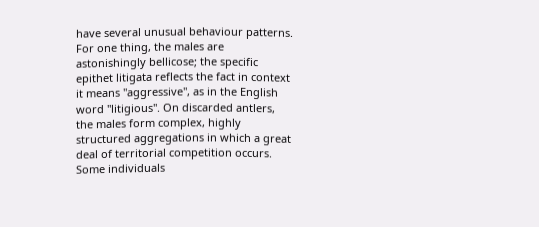have several unusual behaviour patterns. For one thing, the males are astonishingly bellicose; the specific epithet litigata reflects the fact in context it means "aggressive", as in the English word "litigious". On discarded antlers, the males form complex, highly structured aggregations in which a great deal of territorial competition occurs. Some individuals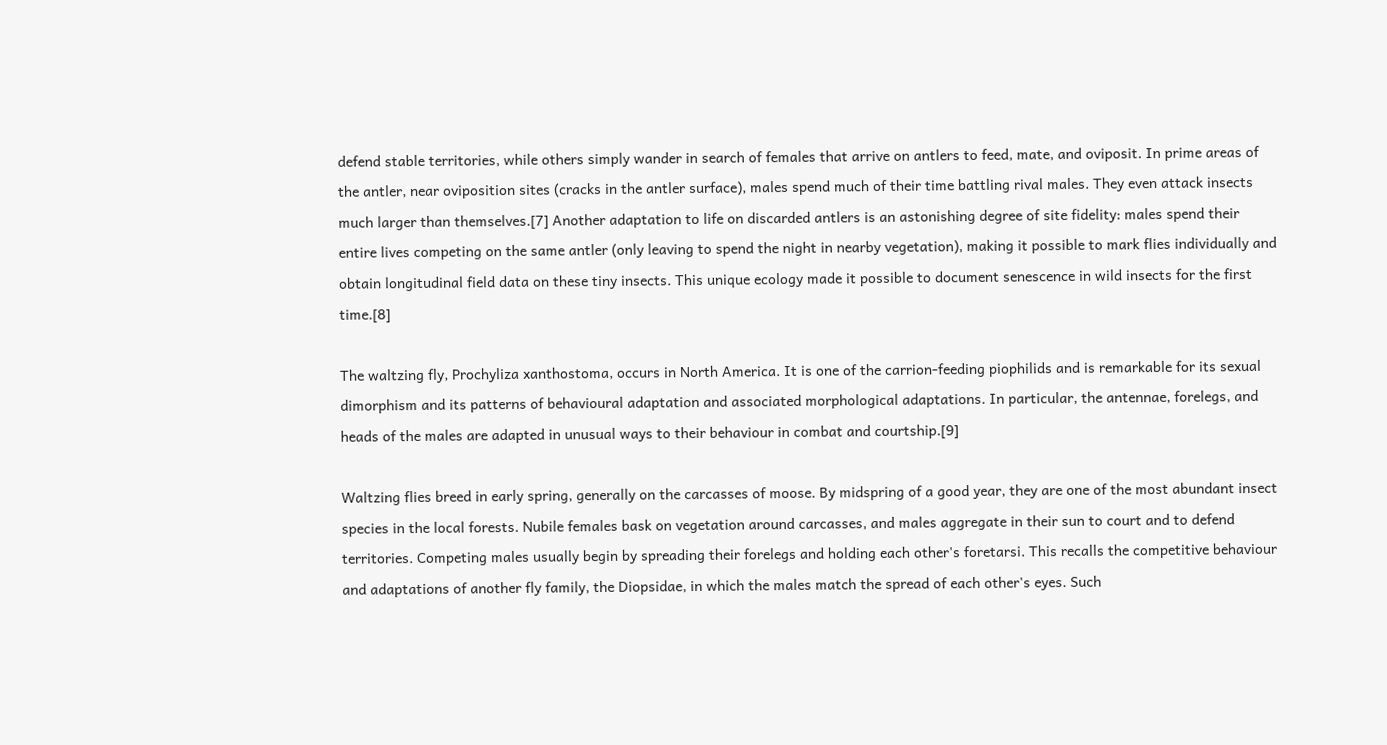defend stable territories, while others simply wander in search of females that arrive on antlers to feed, mate, and oviposit. In prime areas of the antler, near oviposition sites (cracks in the antler surface), males spend much of their time battling rival males. They even attack insects much larger than themselves.[7] Another adaptation to life on discarded antlers is an astonishing degree of site fidelity: males spend their entire lives competing on the same antler (only leaving to spend the night in nearby vegetation), making it possible to mark flies individually and obtain longitudinal field data on these tiny insects. This unique ecology made it possible to document senescence in wild insects for the first time.[8]

The waltzing fly, Prochyliza xanthostoma, occurs in North America. It is one of the carrion-feeding piophilids and is remarkable for its sexual dimorphism and its patterns of behavioural adaptation and associated morphological adaptations. In particular, the antennae, forelegs, and heads of the males are adapted in unusual ways to their behaviour in combat and courtship.[9]

Waltzing flies breed in early spring, generally on the carcasses of moose. By midspring of a good year, they are one of the most abundant insect species in the local forests. Nubile females bask on vegetation around carcasses, and males aggregate in their sun to court and to defend territories. Competing males usually begin by spreading their forelegs and holding each other's foretarsi. This recalls the competitive behaviour and adaptations of another fly family, the Diopsidae, in which the males match the spread of each other's eyes. Such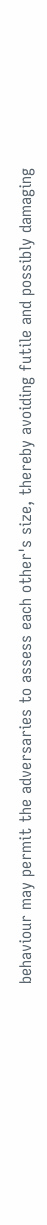behaviour may permit the adversaries to assess each other's size, thereby avoiding futile and possibly damaging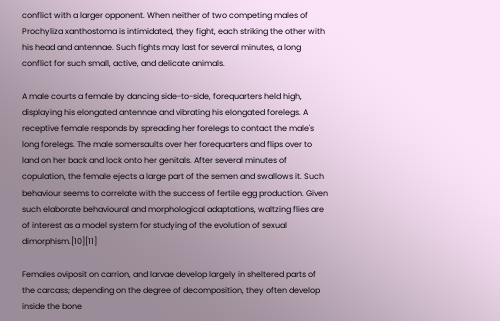conflict with a larger opponent. When neither of two competing males of Prochyliza xanthostoma is intimidated, they fight, each striking the other with his head and antennae. Such fights may last for several minutes, a long conflict for such small, active, and delicate animals.

A male courts a female by dancing side-to-side, forequarters held high, displaying his elongated antennae and vibrating his elongated forelegs. A receptive female responds by spreading her forelegs to contact the male's long forelegs. The male somersaults over her forequarters and flips over to land on her back and lock onto her genitals. After several minutes of copulation, the female ejects a large part of the semen and swallows it. Such behaviour seems to correlate with the success of fertile egg production. Given such elaborate behavioural and morphological adaptations, waltzing flies are of interest as a model system for studying of the evolution of sexual dimorphism.[10][11]

Females oviposit on carrion, and larvae develop largely in sheltered parts of the carcass; depending on the degree of decomposition, they often develop inside the bone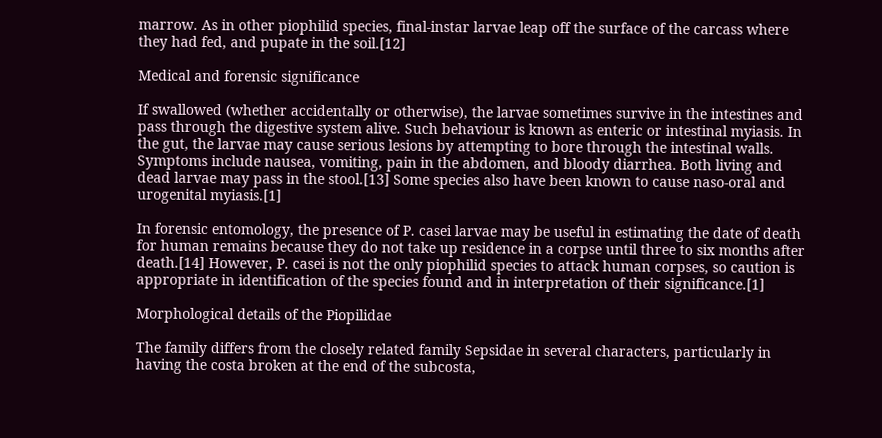marrow. As in other piophilid species, final-instar larvae leap off the surface of the carcass where they had fed, and pupate in the soil.[12]

Medical and forensic significance

If swallowed (whether accidentally or otherwise), the larvae sometimes survive in the intestines and pass through the digestive system alive. Such behaviour is known as enteric or intestinal myiasis. In the gut, the larvae may cause serious lesions by attempting to bore through the intestinal walls. Symptoms include nausea, vomiting, pain in the abdomen, and bloody diarrhea. Both living and dead larvae may pass in the stool.[13] Some species also have been known to cause naso-oral and urogenital myiasis.[1]

In forensic entomology, the presence of P. casei larvae may be useful in estimating the date of death for human remains because they do not take up residence in a corpse until three to six months after death.[14] However, P. casei is not the only piophilid species to attack human corpses, so caution is appropriate in identification of the species found and in interpretation of their significance.[1]

Morphological details of the Piopilidae

The family differs from the closely related family Sepsidae in several characters, particularly in having the costa broken at the end of the subcosta,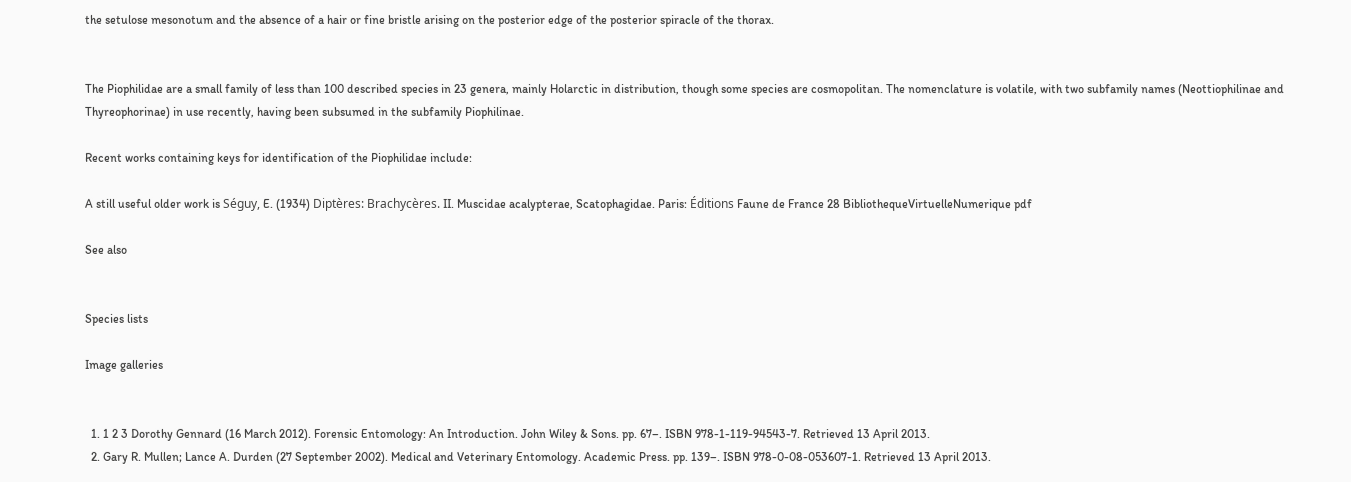the setulose mesonotum and the absence of a hair or fine bristle arising on the posterior edge of the posterior spiracle of the thorax.


The Piophilidae are a small family of less than 100 described species in 23 genera, mainly Holarctic in distribution, though some species are cosmopolitan. The nomenclature is volatile, with two subfamily names (Neottiophilinae and Thyreophorinae) in use recently, having been subsumed in the subfamily Piophilinae.

Recent works containing keys for identification of the Piophilidae include:

A still useful older work is Séguy, E. (1934) Diptères: Brachycères. II. Muscidae acalypterae, Scatophagidae. Paris: Éditions Faune de France 28 BibliothequeVirtuelleNumerique pdf

See also


Species lists

Image galleries


  1. 1 2 3 Dorothy Gennard (16 March 2012). Forensic Entomology: An Introduction. John Wiley & Sons. pp. 67–. ISBN 978-1-119-94543-7. Retrieved 13 April 2013.
  2. Gary R. Mullen; Lance A. Durden (27 September 2002). Medical and Veterinary Entomology. Academic Press. pp. 139–. ISBN 978-0-08-053607-1. Retrieved 13 April 2013.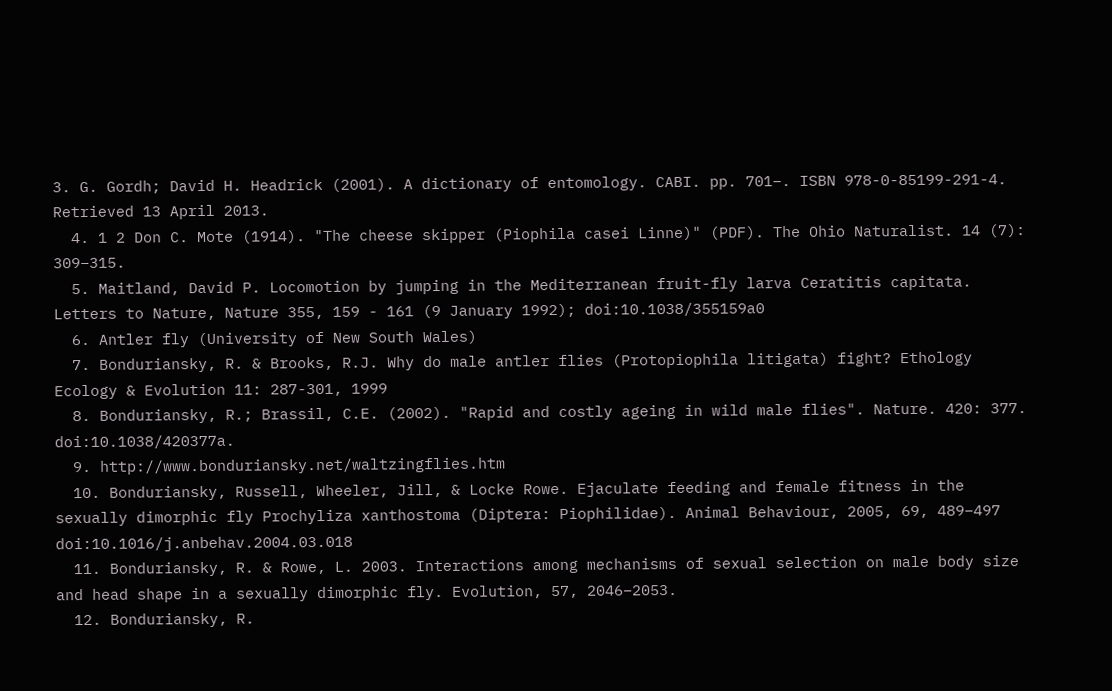3. G. Gordh; David H. Headrick (2001). A dictionary of entomology. CABI. pp. 701–. ISBN 978-0-85199-291-4. Retrieved 13 April 2013.
  4. 1 2 Don C. Mote (1914). "The cheese skipper (Piophila casei Linne)" (PDF). The Ohio Naturalist. 14 (7): 309–315.
  5. Maitland, David P. Locomotion by jumping in the Mediterranean fruit-fly larva Ceratitis capitata. Letters to Nature, Nature 355, 159 - 161 (9 January 1992); doi:10.1038/355159a0
  6. Antler fly (University of New South Wales)
  7. Bonduriansky, R. & Brooks, R.J. Why do male antler flies (Protopiophila litigata) fight? Ethology Ecology & Evolution 11: 287-301, 1999
  8. Bonduriansky, R.; Brassil, C.E. (2002). "Rapid and costly ageing in wild male flies". Nature. 420: 377. doi:10.1038/420377a.
  9. http://www.bonduriansky.net/waltzingflies.htm
  10. Bonduriansky, Russell, Wheeler, Jill, & Locke Rowe. Ejaculate feeding and female fitness in the sexually dimorphic fly Prochyliza xanthostoma (Diptera: Piophilidae). Animal Behaviour, 2005, 69, 489–497 doi:10.1016/j.anbehav.2004.03.018
  11. Bonduriansky, R. & Rowe, L. 2003. Interactions among mechanisms of sexual selection on male body size and head shape in a sexually dimorphic fly. Evolution, 57, 2046–2053.
  12. Bonduriansky, R.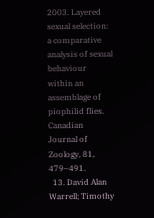2003. Layered sexual selection: a comparative analysis of sexual behaviour within an assemblage of piophilid flies. Canadian Journal of Zoology, 81, 479–491.
  13. David Alan Warrell; Timothy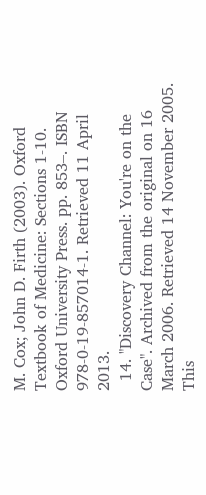M. Cox; John D. Firth (2003). Oxford Textbook of Medicine: Sections 1-10. Oxford University Press. pp. 853–. ISBN 978-0-19-857014-1. Retrieved 11 April 2013.
  14. "Discovery Channel: You're on the Case". Archived from the original on 16 March 2006. Retrieved 14 November 2005.
This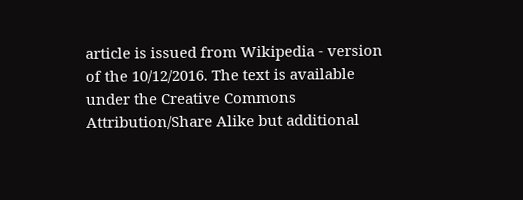article is issued from Wikipedia - version of the 10/12/2016. The text is available under the Creative Commons Attribution/Share Alike but additional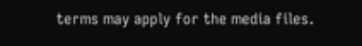terms may apply for the media files.